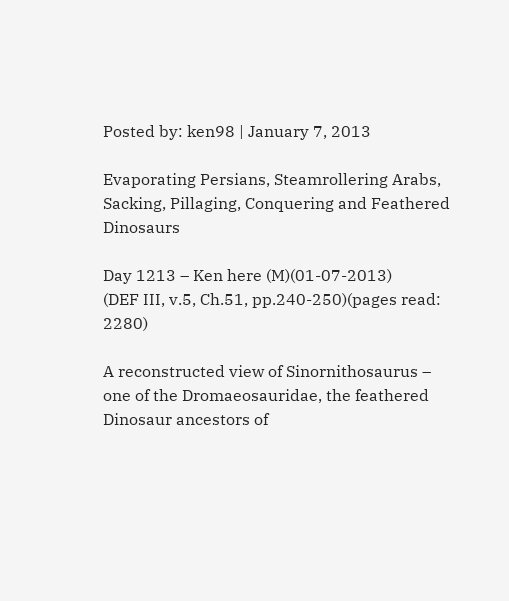Posted by: ken98 | January 7, 2013

Evaporating Persians, Steamrollering Arabs, Sacking, Pillaging, Conquering and Feathered Dinosaurs

Day 1213 – Ken here (M)(01-07-2013)
(DEF III, v.5, Ch.51, pp.240-250)(pages read: 2280)

A reconstructed view of Sinornithosaurus – one of the Dromaeosauridae, the feathered Dinosaur ancestors of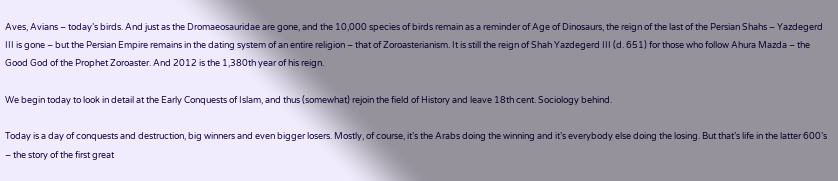Aves, Avians – today’s birds. And just as the Dromaeosauridae are gone, and the 10,000 species of birds remain as a reminder of Age of Dinosaurs, the reign of the last of the Persian Shahs – Yazdegerd III is gone – but the Persian Empire remains in the dating system of an entire religion – that of Zoroasterianism. It is still the reign of Shah Yazdegerd III (d. 651) for those who follow Ahura Mazda – the Good God of the Prophet Zoroaster. And 2012 is the 1,380th year of his reign.

We begin today to look in detail at the Early Conquests of Islam, and thus (somewhat) rejoin the field of History and leave 18th cent. Sociology behind.

Today is a day of conquests and destruction, big winners and even bigger losers. Mostly, of course, it’s the Arabs doing the winning and it’s everybody else doing the losing. But that’s life in the latter 600’s – the story of the first great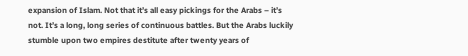expansion of Islam. Not that it’s all easy pickings for the Arabs – it’s not. It’s a long, long series of continuous battles. But the Arabs luckily stumble upon two empires destitute after twenty years of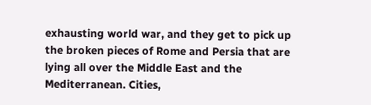exhausting world war, and they get to pick up the broken pieces of Rome and Persia that are lying all over the Middle East and the Mediterranean. Cities,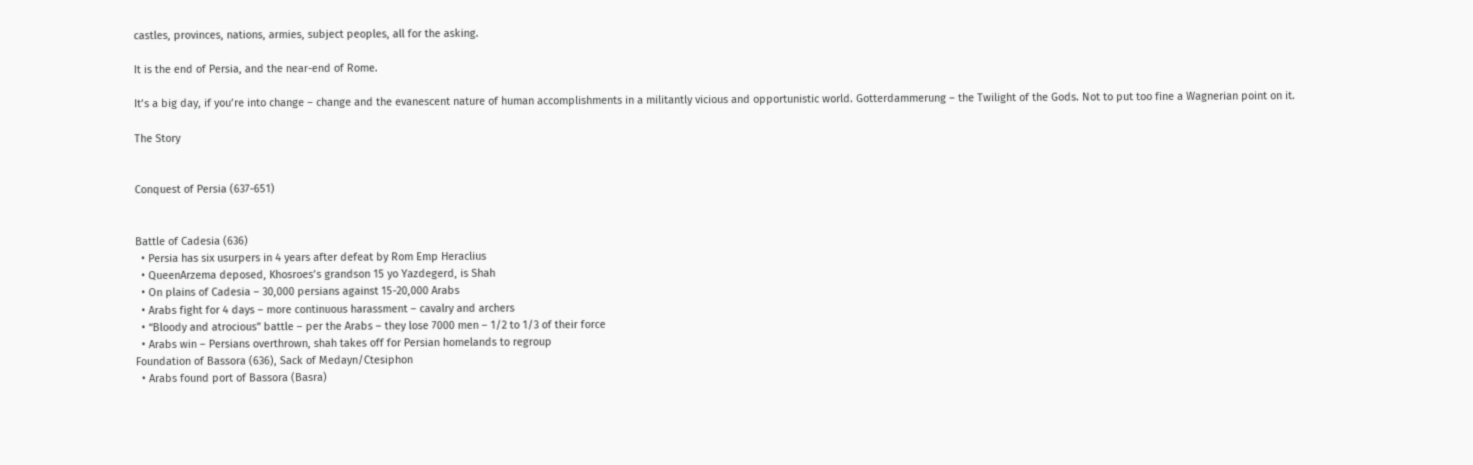castles, provinces, nations, armies, subject peoples, all for the asking.

It is the end of Persia, and the near-end of Rome.

It’s a big day, if you’re into change – change and the evanescent nature of human accomplishments in a militantly vicious and opportunistic world. Gotterdammerung – the Twilight of the Gods. Not to put too fine a Wagnerian point on it.

The Story


Conquest of Persia (637-651)


Battle of Cadesia (636)
  • Persia has six usurpers in 4 years after defeat by Rom Emp Heraclius
  • QueenArzema deposed, Khosroes’s grandson 15 yo Yazdegerd, is Shah
  • On plains of Cadesia – 30,000 persians against 15-20,000 Arabs
  • Arabs fight for 4 days – more continuous harassment – cavalry and archers
  • “Bloody and atrocious” battle – per the Arabs – they lose 7000 men – 1/2 to 1/3 of their force
  • Arabs win – Persians overthrown, shah takes off for Persian homelands to regroup
Foundation of Bassora (636), Sack of Medayn/Ctesiphon
  • Arabs found port of Bassora (Basra)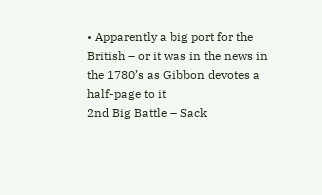• Apparently a big port for the British – or it was in the news in the 1780’s as Gibbon devotes a half-page to it
2nd Big Battle – Sack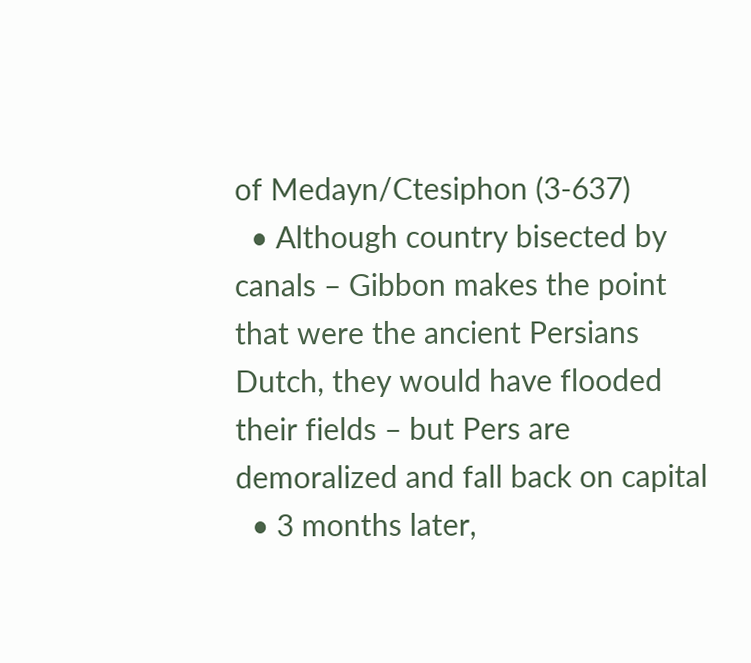of Medayn/Ctesiphon (3-637)
  • Although country bisected by canals – Gibbon makes the point that were the ancient Persians Dutch, they would have flooded their fields – but Pers are demoralized and fall back on capital
  • 3 months later,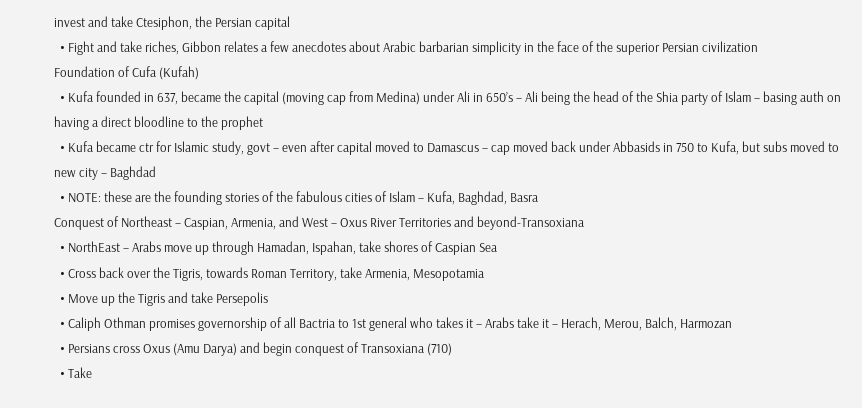invest and take Ctesiphon, the Persian capital
  • Fight and take riches, Gibbon relates a few anecdotes about Arabic barbarian simplicity in the face of the superior Persian civilization
Foundation of Cufa (Kufah)
  • Kufa founded in 637, became the capital (moving cap from Medina) under Ali in 650’s – Ali being the head of the Shia party of Islam – basing auth on having a direct bloodline to the prophet
  • Kufa became ctr for Islamic study, govt – even after capital moved to Damascus – cap moved back under Abbasids in 750 to Kufa, but subs moved to new city – Baghdad
  • NOTE: these are the founding stories of the fabulous cities of Islam – Kufa, Baghdad, Basra
Conquest of Northeast – Caspian, Armenia, and West – Oxus River Territories and beyond-Transoxiana
  • NorthEast – Arabs move up through Hamadan, Ispahan, take shores of Caspian Sea
  • Cross back over the Tigris, towards Roman Territory, take Armenia, Mesopotamia
  • Move up the Tigris and take Persepolis
  • Caliph Othman promises governorship of all Bactria to 1st general who takes it – Arabs take it – Herach, Merou, Balch, Harmozan
  • Persians cross Oxus (Amu Darya) and begin conquest of Transoxiana (710)
  • Take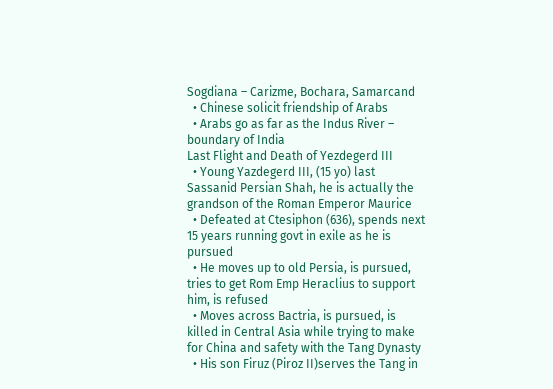Sogdiana – Carizme, Bochara, Samarcand
  • Chinese solicit friendship of Arabs
  • Arabs go as far as the Indus River – boundary of India
Last Flight and Death of Yezdegerd III
  • Young Yazdegerd III, (15 yo) last Sassanid Persian Shah, he is actually the grandson of the Roman Emperor Maurice
  • Defeated at Ctesiphon (636), spends next 15 years running govt in exile as he is pursued
  • He moves up to old Persia, is pursued, tries to get Rom Emp Heraclius to support him, is refused
  • Moves across Bactria, is pursued, is killed in Central Asia while trying to make for China and safety with the Tang Dynasty
  • His son Firuz (Piroz II)serves the Tang in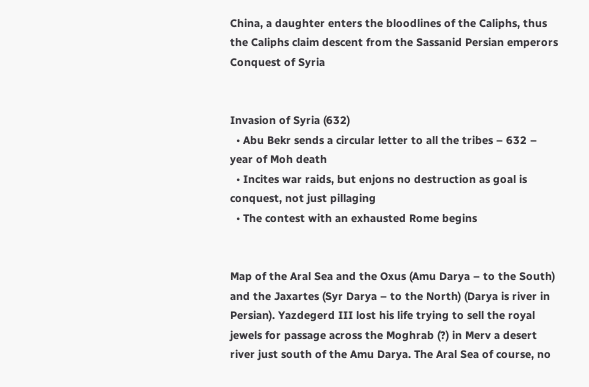China, a daughter enters the bloodlines of the Caliphs, thus the Caliphs claim descent from the Sassanid Persian emperors
Conquest of Syria


Invasion of Syria (632)
  • Abu Bekr sends a circular letter to all the tribes – 632 – year of Moh death
  • Incites war raids, but enjons no destruction as goal is conquest, not just pillaging
  • The contest with an exhausted Rome begins


Map of the Aral Sea and the Oxus (Amu Darya – to the South) and the Jaxartes (Syr Darya – to the North) (Darya is river in Persian). Yazdegerd III lost his life trying to sell the royal jewels for passage across the Moghrab (?) in Merv a desert river just south of the Amu Darya. The Aral Sea of course, no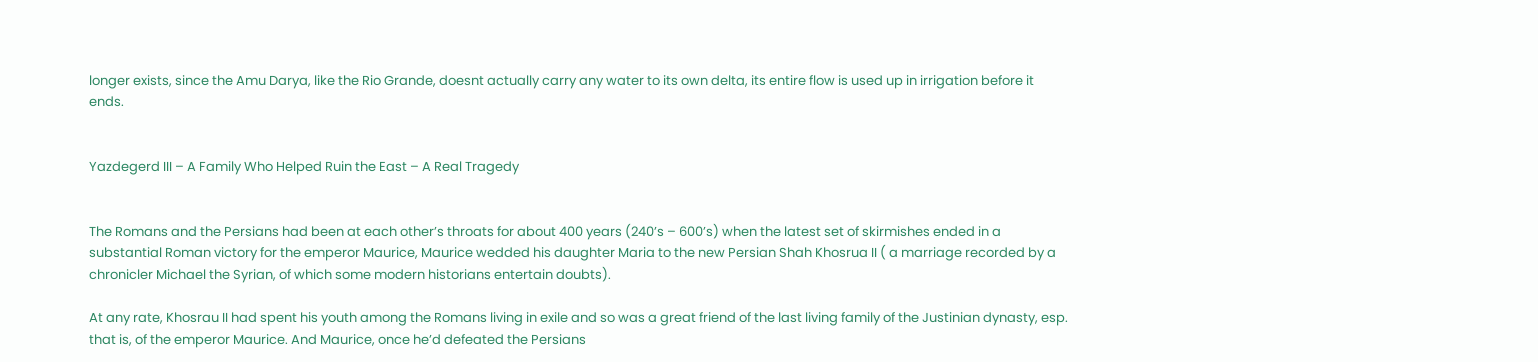longer exists, since the Amu Darya, like the Rio Grande, doesnt actually carry any water to its own delta, its entire flow is used up in irrigation before it ends.


Yazdegerd III – A Family Who Helped Ruin the East – A Real Tragedy


The Romans and the Persians had been at each other’s throats for about 400 years (240’s – 600’s) when the latest set of skirmishes ended in a substantial Roman victory for the emperor Maurice, Maurice wedded his daughter Maria to the new Persian Shah Khosrua II ( a marriage recorded by a chronicler Michael the Syrian, of which some modern historians entertain doubts).

At any rate, Khosrau II had spent his youth among the Romans living in exile and so was a great friend of the last living family of the Justinian dynasty, esp. that is, of the emperor Maurice. And Maurice, once he’d defeated the Persians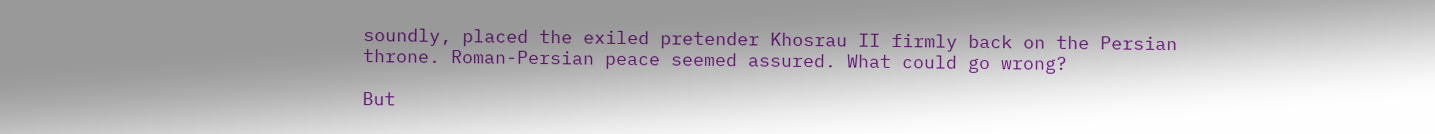soundly, placed the exiled pretender Khosrau II firmly back on the Persian throne. Roman-Persian peace seemed assured. What could go wrong?

But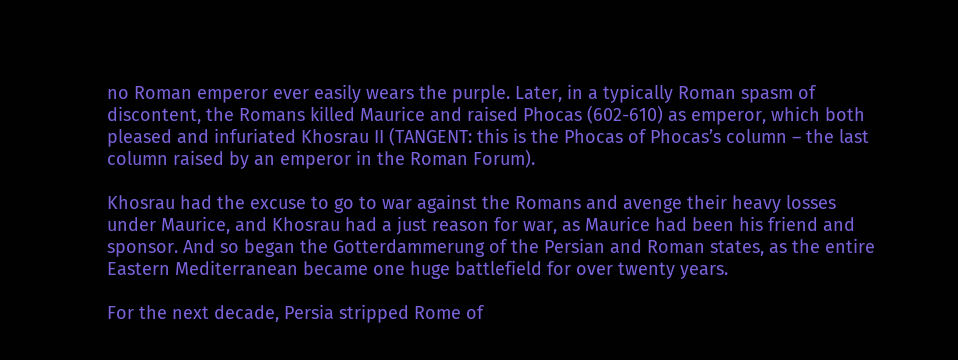no Roman emperor ever easily wears the purple. Later, in a typically Roman spasm of discontent, the Romans killed Maurice and raised Phocas (602-610) as emperor, which both pleased and infuriated Khosrau II (TANGENT: this is the Phocas of Phocas’s column – the last column raised by an emperor in the Roman Forum).

Khosrau had the excuse to go to war against the Romans and avenge their heavy losses under Maurice, and Khosrau had a just reason for war, as Maurice had been his friend and sponsor. And so began the Gotterdammerung of the Persian and Roman states, as the entire Eastern Mediterranean became one huge battlefield for over twenty years.

For the next decade, Persia stripped Rome of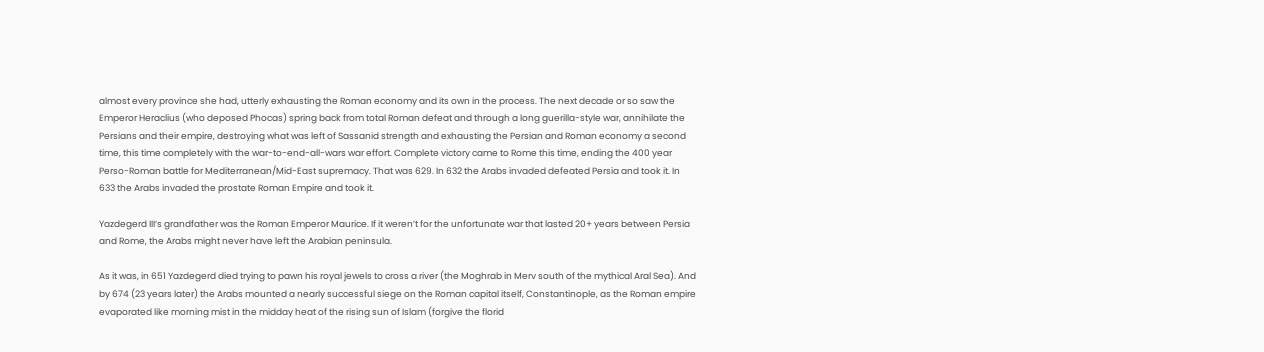almost every province she had, utterly exhausting the Roman economy and its own in the process. The next decade or so saw the Emperor Heraclius (who deposed Phocas) spring back from total Roman defeat and through a long guerilla-style war, annihilate the Persians and their empire, destroying what was left of Sassanid strength and exhausting the Persian and Roman economy a second time, this time completely with the war-to-end-all-wars war effort. Complete victory came to Rome this time, ending the 400 year Perso-Roman battle for Mediterranean/Mid-East supremacy. That was 629. In 632 the Arabs invaded defeated Persia and took it. In 633 the Arabs invaded the prostate Roman Empire and took it.

Yazdegerd III‘s grandfather was the Roman Emperor Maurice. If it weren’t for the unfortunate war that lasted 20+ years between Persia and Rome, the Arabs might never have left the Arabian peninsula.

As it was, in 651 Yazdegerd died trying to pawn his royal jewels to cross a river (the Moghrab in Merv south of the mythical Aral Sea). And by 674 (23 years later) the Arabs mounted a nearly successful siege on the Roman capital itself, Constantinople, as the Roman empire evaporated like morning mist in the midday heat of the rising sun of Islam (forgive the florid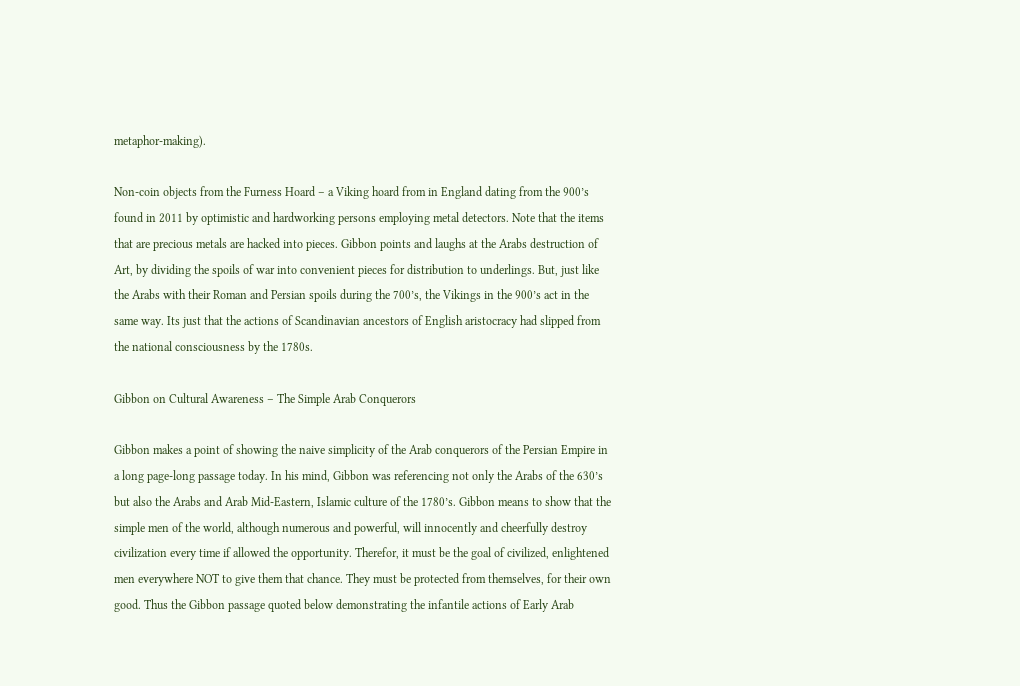metaphor-making).

Non-coin objects from the Furness Hoard – a Viking hoard from in England dating from the 900’s found in 2011 by optimistic and hardworking persons employing metal detectors. Note that the items that are precious metals are hacked into pieces. Gibbon points and laughs at the Arabs destruction of Art, by dividing the spoils of war into convenient pieces for distribution to underlings. But, just like the Arabs with their Roman and Persian spoils during the 700’s, the Vikings in the 900’s act in the same way. Its just that the actions of Scandinavian ancestors of English aristocracy had slipped from the national consciousness by the 1780s.

Gibbon on Cultural Awareness – The Simple Arab Conquerors

Gibbon makes a point of showing the naive simplicity of the Arab conquerors of the Persian Empire in a long page-long passage today. In his mind, Gibbon was referencing not only the Arabs of the 630’s but also the Arabs and Arab Mid-Eastern, Islamic culture of the 1780’s. Gibbon means to show that the simple men of the world, although numerous and powerful, will innocently and cheerfully destroy civilization every time if allowed the opportunity. Therefor, it must be the goal of civilized, enlightened men everywhere NOT to give them that chance. They must be protected from themselves, for their own good. Thus the Gibbon passage quoted below demonstrating the infantile actions of Early Arab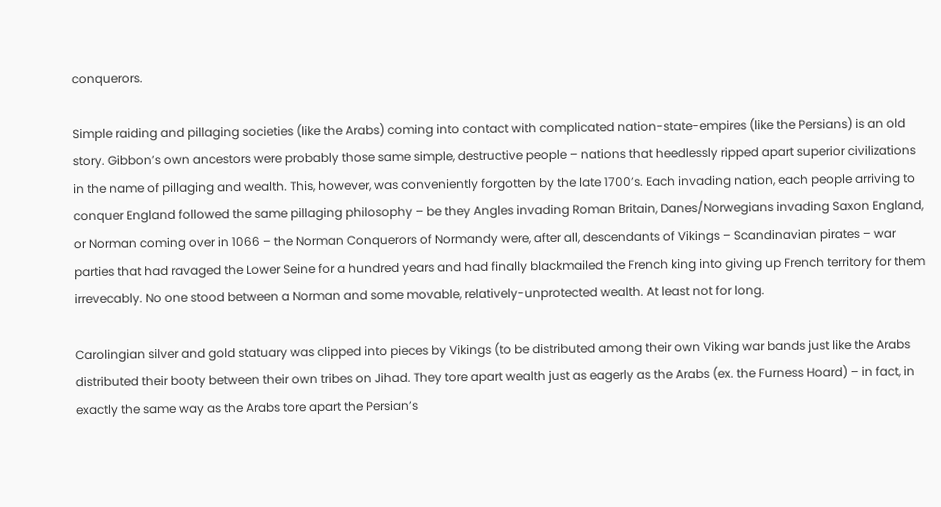conquerors.

Simple raiding and pillaging societies (like the Arabs) coming into contact with complicated nation-state-empires (like the Persians) is an old story. Gibbon’s own ancestors were probably those same simple, destructive people – nations that heedlessly ripped apart superior civilizations in the name of pillaging and wealth. This, however, was conveniently forgotten by the late 1700’s. Each invading nation, each people arriving to conquer England followed the same pillaging philosophy – be they Angles invading Roman Britain, Danes/Norwegians invading Saxon England, or Norman coming over in 1066 – the Norman Conquerors of Normandy were, after all, descendants of Vikings – Scandinavian pirates – war parties that had ravaged the Lower Seine for a hundred years and had finally blackmailed the French king into giving up French territory for them irrevecably. No one stood between a Norman and some movable, relatively-unprotected wealth. At least not for long.

Carolingian silver and gold statuary was clipped into pieces by Vikings (to be distributed among their own Viking war bands just like the Arabs distributed their booty between their own tribes on Jihad. They tore apart wealth just as eagerly as the Arabs (ex. the Furness Hoard) – in fact, in exactly the same way as the Arabs tore apart the Persian’s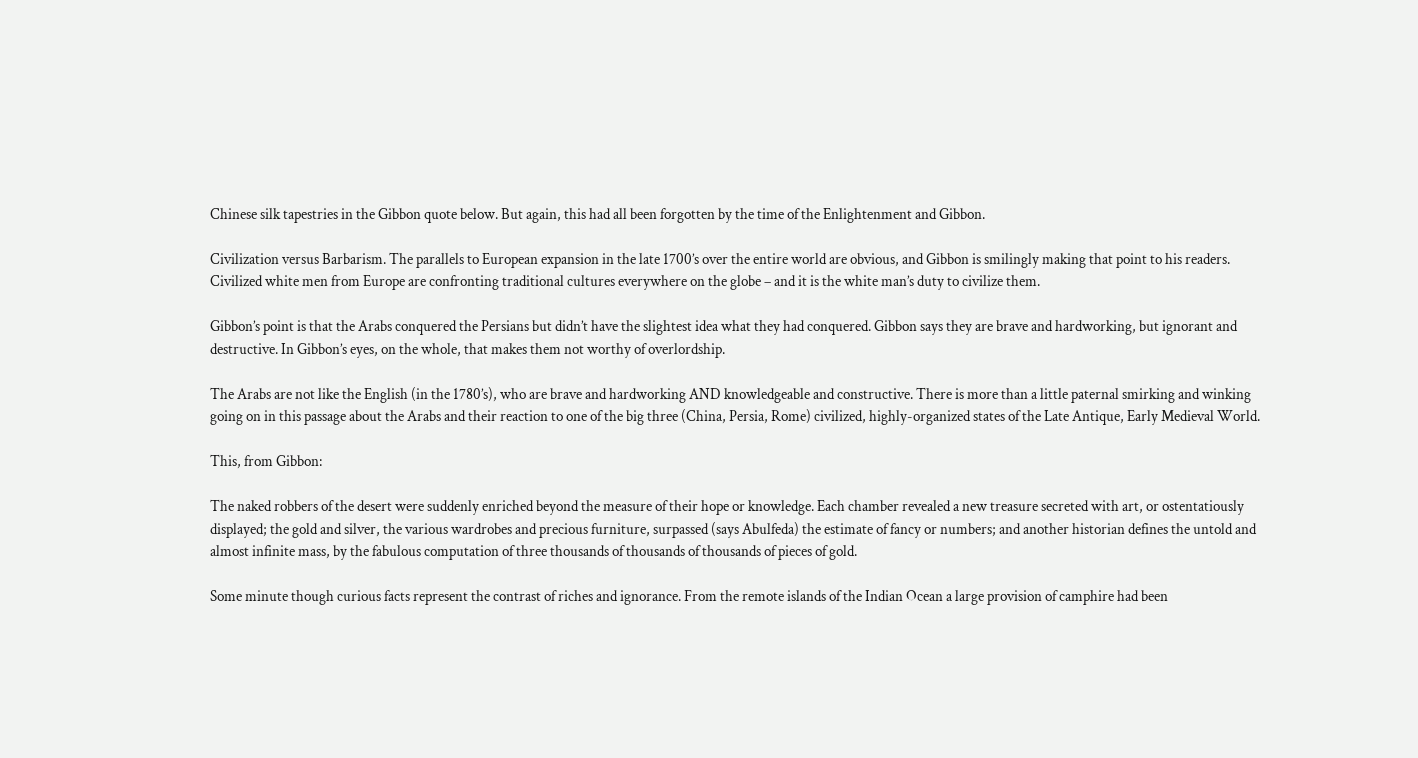Chinese silk tapestries in the Gibbon quote below. But again, this had all been forgotten by the time of the Enlightenment and Gibbon.

Civilization versus Barbarism. The parallels to European expansion in the late 1700’s over the entire world are obvious, and Gibbon is smilingly making that point to his readers. Civilized white men from Europe are confronting traditional cultures everywhere on the globe – and it is the white man’s duty to civilize them.

Gibbon’s point is that the Arabs conquered the Persians but didn’t have the slightest idea what they had conquered. Gibbon says they are brave and hardworking, but ignorant and destructive. In Gibbon’s eyes, on the whole, that makes them not worthy of overlordship.

The Arabs are not like the English (in the 1780’s), who are brave and hardworking AND knowledgeable and constructive. There is more than a little paternal smirking and winking going on in this passage about the Arabs and their reaction to one of the big three (China, Persia, Rome) civilized, highly-organized states of the Late Antique, Early Medieval World.

This, from Gibbon:

The naked robbers of the desert were suddenly enriched beyond the measure of their hope or knowledge. Each chamber revealed a new treasure secreted with art, or ostentatiously displayed; the gold and silver, the various wardrobes and precious furniture, surpassed (says Abulfeda) the estimate of fancy or numbers; and another historian defines the untold and almost infinite mass, by the fabulous computation of three thousands of thousands of thousands of pieces of gold.

Some minute though curious facts represent the contrast of riches and ignorance. From the remote islands of the Indian Ocean a large provision of camphire had been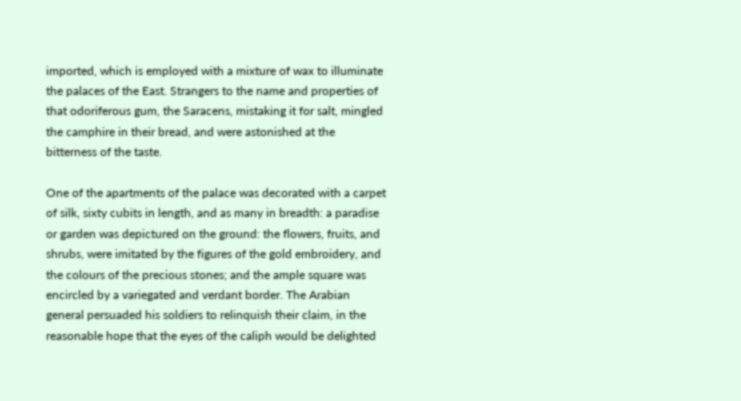imported, which is employed with a mixture of wax to illuminate the palaces of the East. Strangers to the name and properties of that odoriferous gum, the Saracens, mistaking it for salt, mingled the camphire in their bread, and were astonished at the bitterness of the taste.

One of the apartments of the palace was decorated with a carpet of silk, sixty cubits in length, and as many in breadth: a paradise or garden was depictured on the ground: the flowers, fruits, and shrubs, were imitated by the figures of the gold embroidery, and the colours of the precious stones; and the ample square was encircled by a variegated and verdant border. The Arabian general persuaded his soldiers to relinquish their claim, in the reasonable hope that the eyes of the caliph would be delighted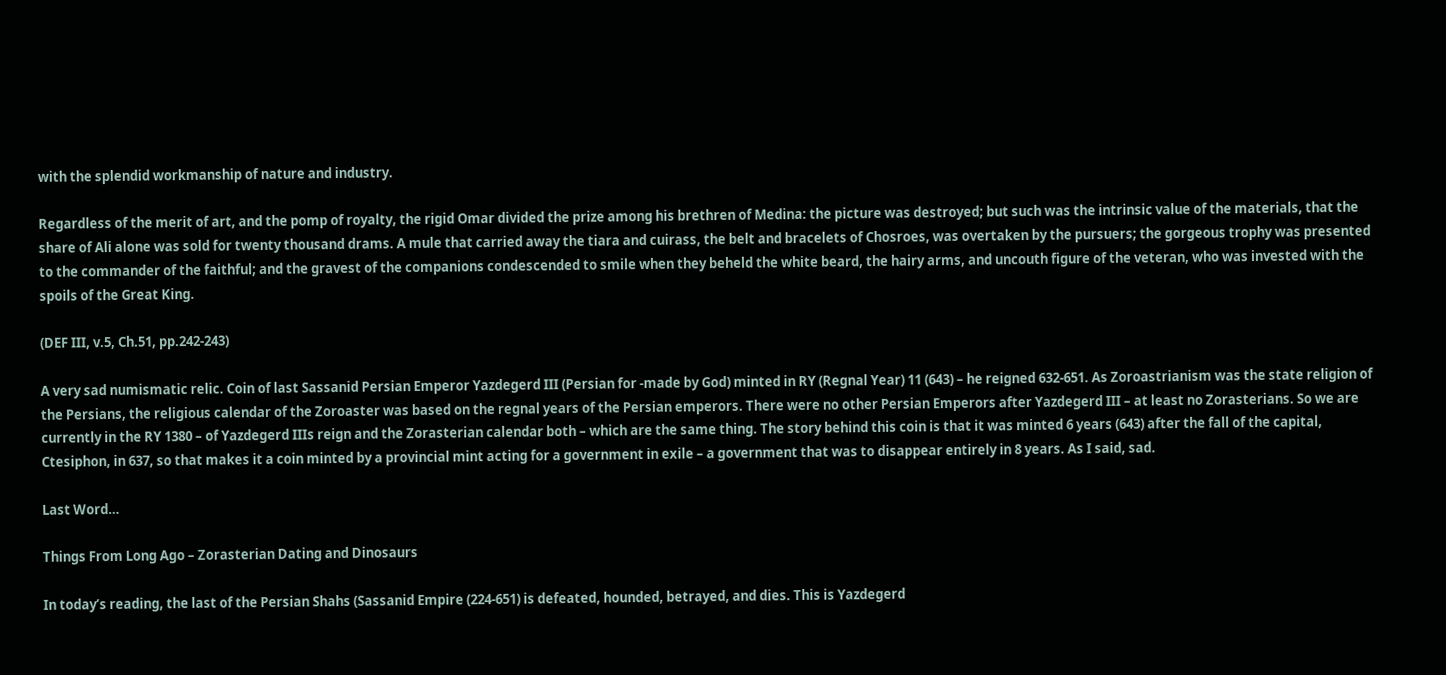with the splendid workmanship of nature and industry.

Regardless of the merit of art, and the pomp of royalty, the rigid Omar divided the prize among his brethren of Medina: the picture was destroyed; but such was the intrinsic value of the materials, that the share of Ali alone was sold for twenty thousand drams. A mule that carried away the tiara and cuirass, the belt and bracelets of Chosroes, was overtaken by the pursuers; the gorgeous trophy was presented to the commander of the faithful; and the gravest of the companions condescended to smile when they beheld the white beard, the hairy arms, and uncouth figure of the veteran, who was invested with the spoils of the Great King.

(DEF III, v.5, Ch.51, pp.242-243)

A very sad numismatic relic. Coin of last Sassanid Persian Emperor Yazdegerd III (Persian for -made by God) minted in RY (Regnal Year) 11 (643) – he reigned 632-651. As Zoroastrianism was the state religion of the Persians, the religious calendar of the Zoroaster was based on the regnal years of the Persian emperors. There were no other Persian Emperors after Yazdegerd III – at least no Zorasterians. So we are currently in the RY 1380 – of Yazdegerd IIIs reign and the Zorasterian calendar both – which are the same thing. The story behind this coin is that it was minted 6 years (643) after the fall of the capital, Ctesiphon, in 637, so that makes it a coin minted by a provincial mint acting for a government in exile – a government that was to disappear entirely in 8 years. As I said, sad.

Last Word…

Things From Long Ago – Zorasterian Dating and Dinosaurs

In today’s reading, the last of the Persian Shahs (Sassanid Empire (224-651) is defeated, hounded, betrayed, and dies. This is Yazdegerd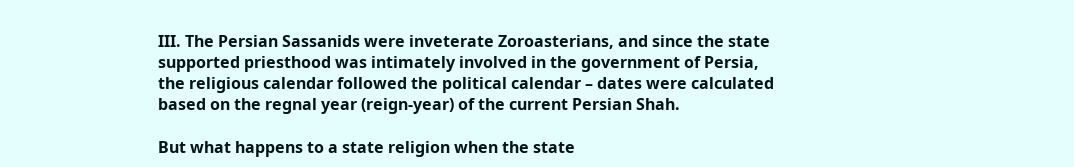III. The Persian Sassanids were inveterate Zoroasterians, and since the state supported priesthood was intimately involved in the government of Persia, the religious calendar followed the political calendar – dates were calculated based on the regnal year (reign-year) of the current Persian Shah.

But what happens to a state religion when the state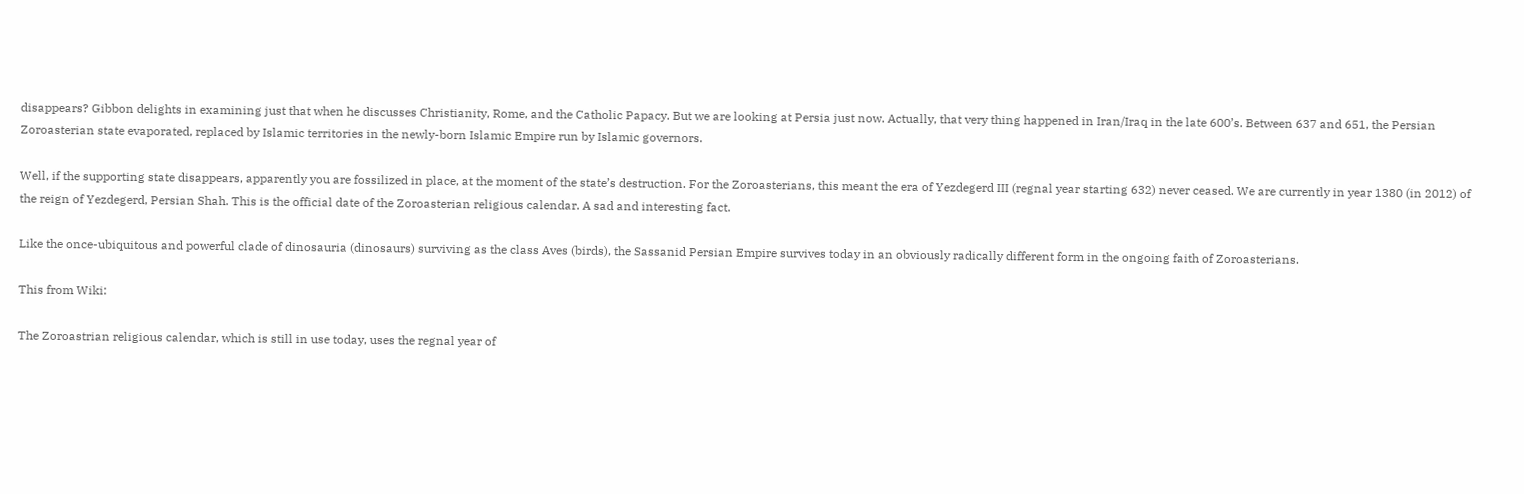disappears? Gibbon delights in examining just that when he discusses Christianity, Rome, and the Catholic Papacy. But we are looking at Persia just now. Actually, that very thing happened in Iran/Iraq in the late 600’s. Between 637 and 651, the Persian Zoroasterian state evaporated, replaced by Islamic territories in the newly-born Islamic Empire run by Islamic governors.

Well, if the supporting state disappears, apparently you are fossilized in place, at the moment of the state’s destruction. For the Zoroasterians, this meant the era of Yezdegerd III (regnal year starting 632) never ceased. We are currently in year 1380 (in 2012) of the reign of Yezdegerd, Persian Shah. This is the official date of the Zoroasterian religious calendar. A sad and interesting fact.

Like the once-ubiquitous and powerful clade of dinosauria (dinosaurs) surviving as the class Aves (birds), the Sassanid Persian Empire survives today in an obviously radically different form in the ongoing faith of Zoroasterians.

This from Wiki:

The Zoroastrian religious calendar, which is still in use today, uses the regnal year of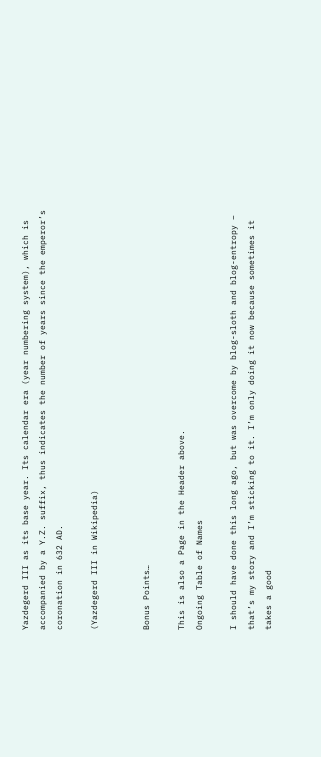Yazdegerd III as its base year. Its calendar era (year numbering system), which is accompanied by a Y.Z. suffix, thus indicates the number of years since the emperor’s coronation in 632 AD.

(Yazdegerd III in Wikipedia)


Bonus Points…

This is also a Page in the Header above.
Ongoing Table of Names

I should have done this long ago, but was overcome by blog-sloth and blog-entropy – that’s my story and I’m sticking to it. I’m only doing it now because sometimes it takes a good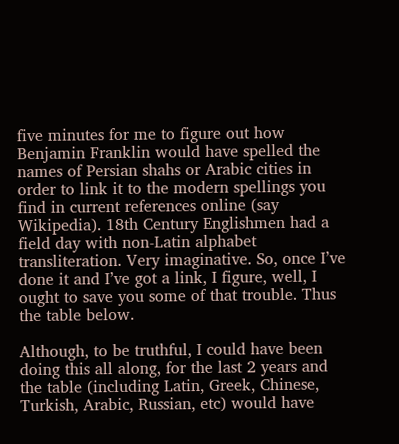five minutes for me to figure out how Benjamin Franklin would have spelled the names of Persian shahs or Arabic cities in order to link it to the modern spellings you find in current references online (say Wikipedia). 18th Century Englishmen had a field day with non-Latin alphabet transliteration. Very imaginative. So, once I’ve done it and I’ve got a link, I figure, well, I ought to save you some of that trouble. Thus the table below.

Although, to be truthful, I could have been doing this all along, for the last 2 years and the table (including Latin, Greek, Chinese, Turkish, Arabic, Russian, etc) would have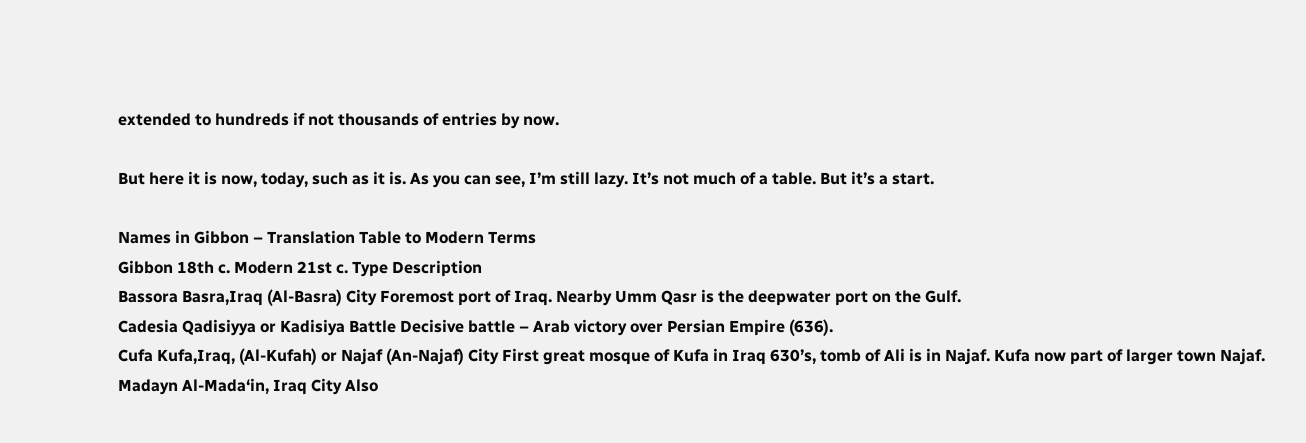extended to hundreds if not thousands of entries by now.

But here it is now, today, such as it is. As you can see, I’m still lazy. It’s not much of a table. But it’s a start.

Names in Gibbon – Translation Table to Modern Terms
Gibbon 18th c. Modern 21st c. Type Description
Bassora Basra,Iraq (Al-Basra) City Foremost port of Iraq. Nearby Umm Qasr is the deepwater port on the Gulf.
Cadesia Qadisiyya or Kadisiya Battle Decisive battle – Arab victory over Persian Empire (636).
Cufa Kufa,Iraq, (Al-Kufah) or Najaf (An-Najaf) City First great mosque of Kufa in Iraq 630’s, tomb of Ali is in Najaf. Kufa now part of larger town Najaf.
Madayn Al-Mada‘in, Iraq City Also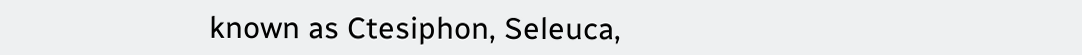known as Ctesiphon, Seleuca,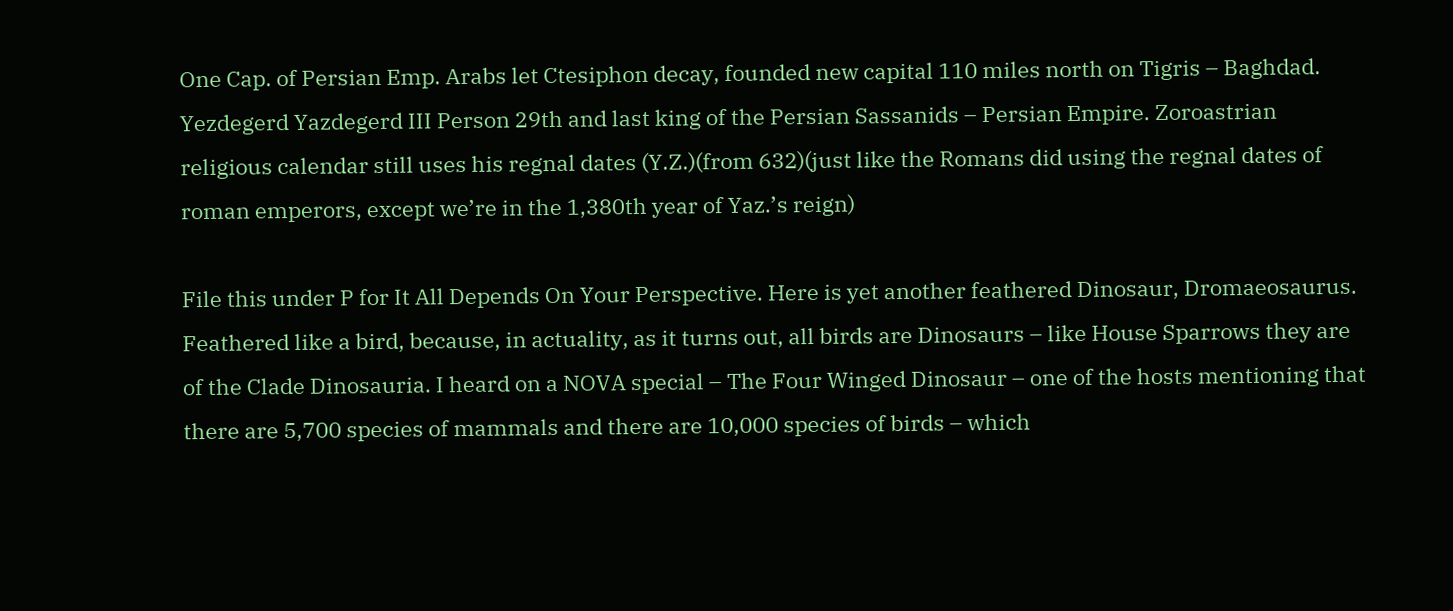One Cap. of Persian Emp. Arabs let Ctesiphon decay, founded new capital 110 miles north on Tigris – Baghdad.
Yezdegerd Yazdegerd III Person 29th and last king of the Persian Sassanids – Persian Empire. Zoroastrian religious calendar still uses his regnal dates (Y.Z.)(from 632)(just like the Romans did using the regnal dates of roman emperors, except we’re in the 1,380th year of Yaz.’s reign)

File this under P for It All Depends On Your Perspective. Here is yet another feathered Dinosaur, Dromaeosaurus. Feathered like a bird, because, in actuality, as it turns out, all birds are Dinosaurs – like House Sparrows they are of the Clade Dinosauria. I heard on a NOVA special – The Four Winged Dinosaur – one of the hosts mentioning that there are 5,700 species of mammals and there are 10,000 species of birds – which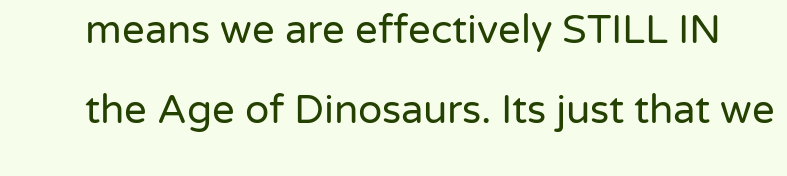means we are effectively STILL IN the Age of Dinosaurs. Its just that we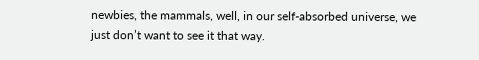newbies, the mammals, well, in our self-absorbed universe, we just don’t want to see it that way.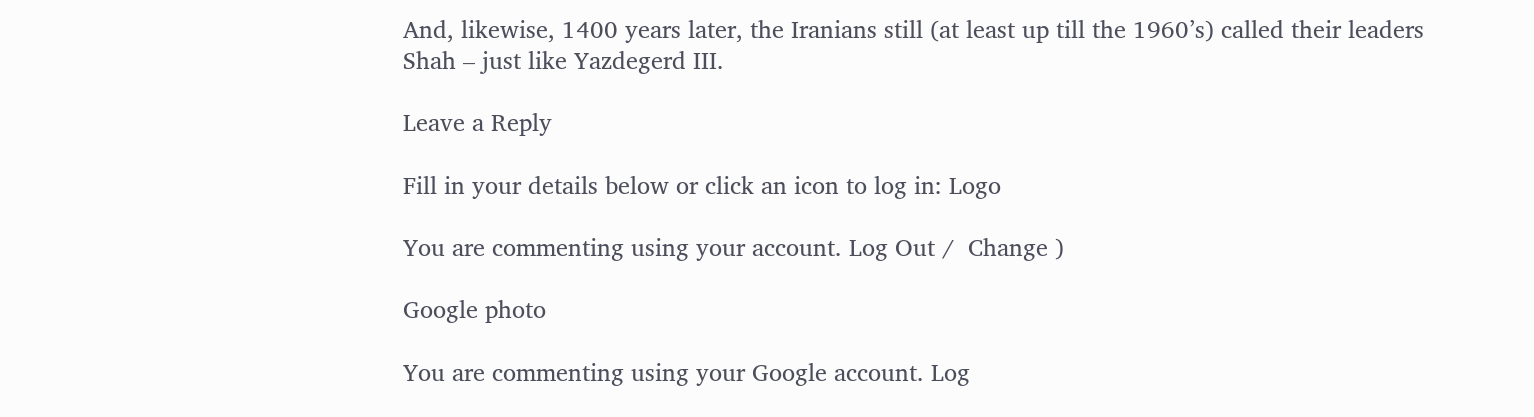And, likewise, 1400 years later, the Iranians still (at least up till the 1960’s) called their leaders Shah – just like Yazdegerd III.

Leave a Reply

Fill in your details below or click an icon to log in: Logo

You are commenting using your account. Log Out /  Change )

Google photo

You are commenting using your Google account. Log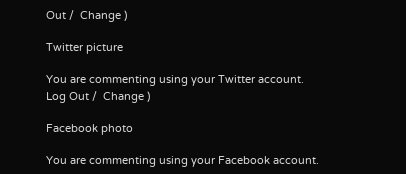Out /  Change )

Twitter picture

You are commenting using your Twitter account. Log Out /  Change )

Facebook photo

You are commenting using your Facebook account.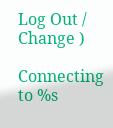Log Out /  Change )

Connecting to %s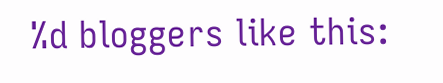%d bloggers like this: